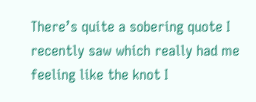There’s quite a sobering quote I recently saw which really had me feeling like the knot I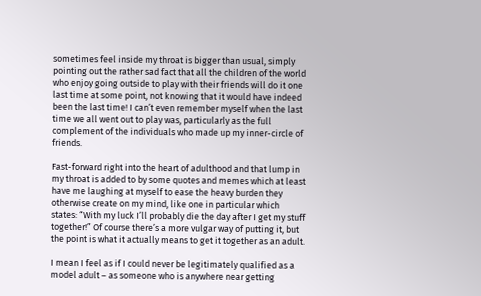sometimes feel inside my throat is bigger than usual, simply pointing out the rather sad fact that all the children of the world who enjoy going outside to play with their friends will do it one last time at some point, not knowing that it would have indeed been the last time! I can’t even remember myself when the last time we all went out to play was, particularly as the full complement of the individuals who made up my inner-circle of friends.

Fast-forward right into the heart of adulthood and that lump in my throat is added to by some quotes and memes which at least have me laughing at myself to ease the heavy burden they otherwise create on my mind, like one in particular which states: “With my luck I’ll probably die the day after I get my stuff together!” Of course there’s a more vulgar way of putting it, but the point is what it actually means to get it together as an adult.

I mean I feel as if I could never be legitimately qualified as a model adult – as someone who is anywhere near getting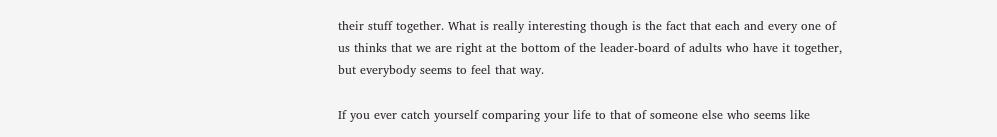their stuff together. What is really interesting though is the fact that each and every one of us thinks that we are right at the bottom of the leader-board of adults who have it together, but everybody seems to feel that way.

If you ever catch yourself comparing your life to that of someone else who seems like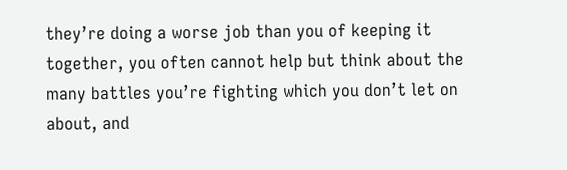they’re doing a worse job than you of keeping it together, you often cannot help but think about the many battles you’re fighting which you don’t let on about, and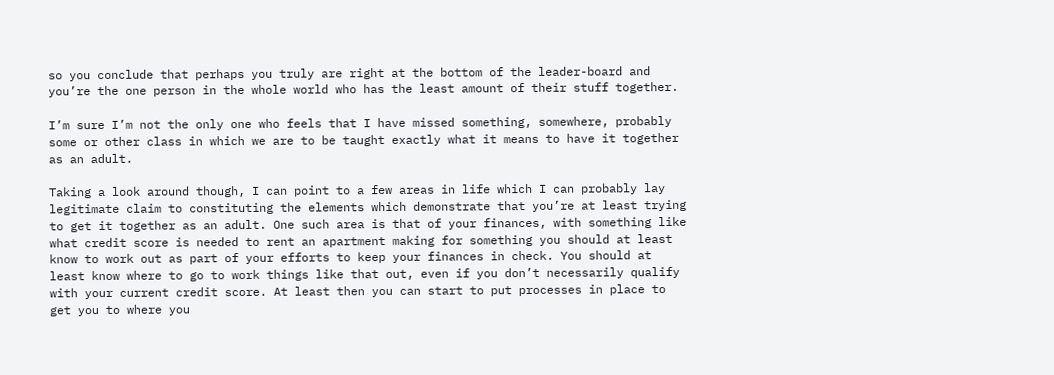so you conclude that perhaps you truly are right at the bottom of the leader-board and you’re the one person in the whole world who has the least amount of their stuff together.

I’m sure I’m not the only one who feels that I have missed something, somewhere, probably some or other class in which we are to be taught exactly what it means to have it together as an adult.

Taking a look around though, I can point to a few areas in life which I can probably lay legitimate claim to constituting the elements which demonstrate that you’re at least trying to get it together as an adult. One such area is that of your finances, with something like what credit score is needed to rent an apartment making for something you should at least know to work out as part of your efforts to keep your finances in check. You should at least know where to go to work things like that out, even if you don’t necessarily qualify with your current credit score. At least then you can start to put processes in place to get you to where you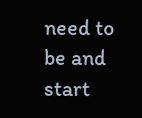need to be and start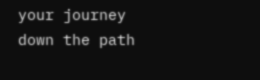your journey down the path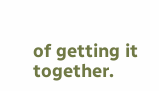of getting it together.